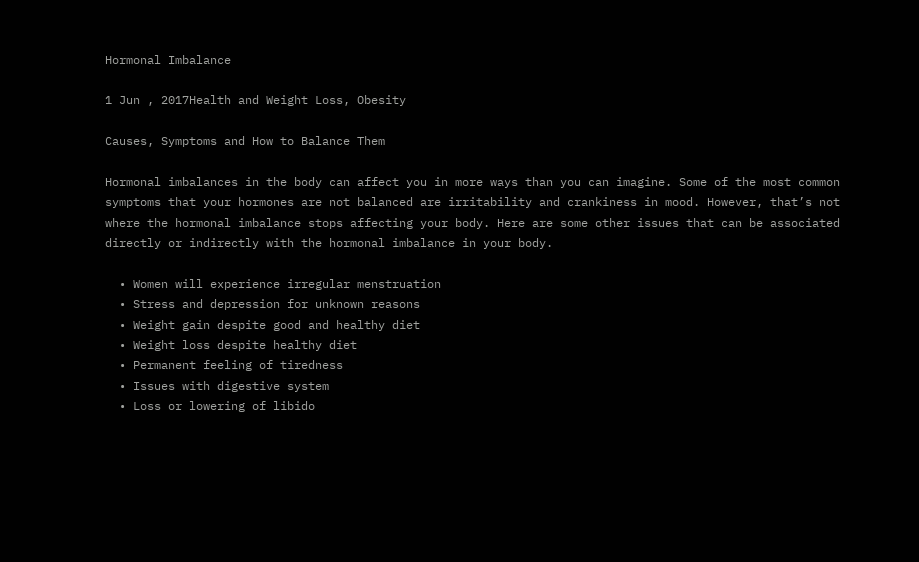Hormonal Imbalance

1 Jun , 2017Health and Weight Loss, Obesity

Causes, Symptoms and How to Balance Them

Hormonal imbalances in the body can affect you in more ways than you can imagine. Some of the most common symptoms that your hormones are not balanced are irritability and crankiness in mood. However, that’s not where the hormonal imbalance stops affecting your body. Here are some other issues that can be associated directly or indirectly with the hormonal imbalance in your body.

  • Women will experience irregular menstruation
  • Stress and depression for unknown reasons
  • Weight gain despite good and healthy diet
  • Weight loss despite healthy diet
  • Permanent feeling of tiredness
  • Issues with digestive system
  • Loss or lowering of libido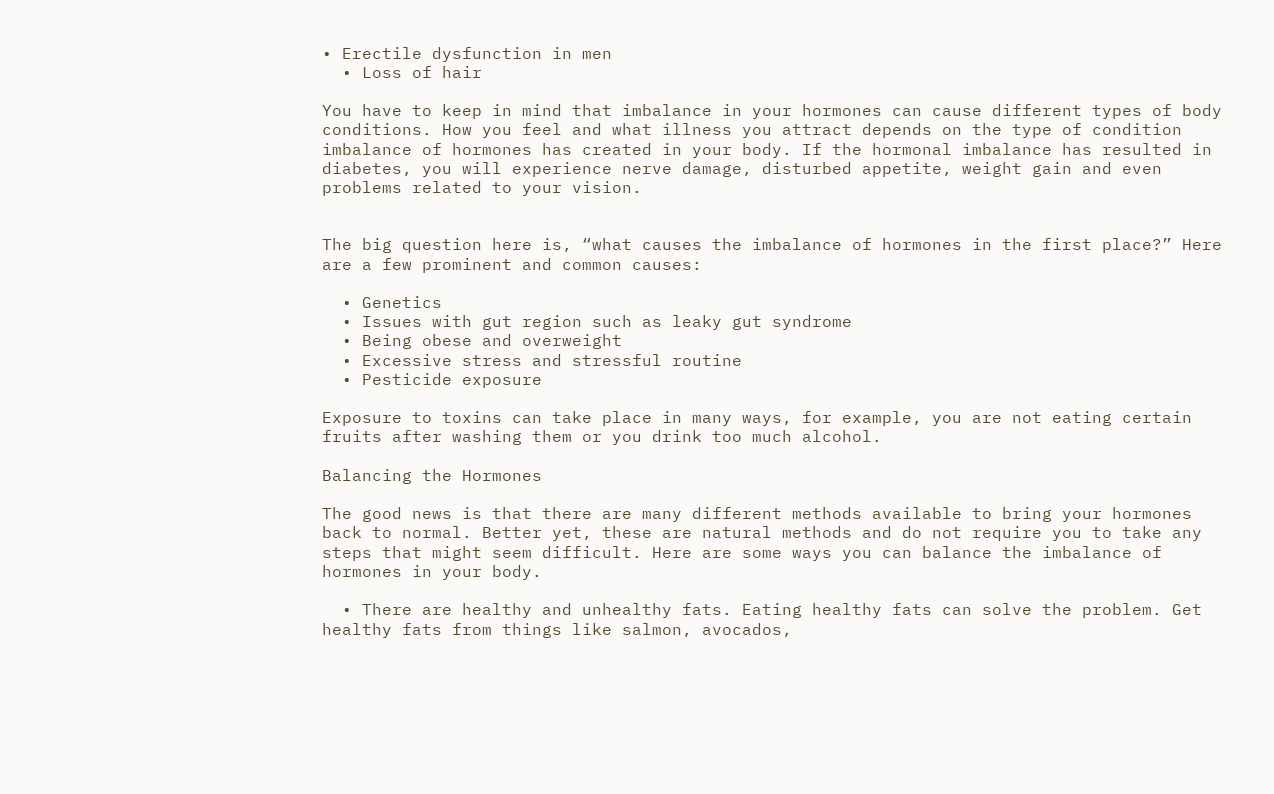• Erectile dysfunction in men
  • Loss of hair

You have to keep in mind that imbalance in your hormones can cause different types of body conditions. How you feel and what illness you attract depends on the type of condition imbalance of hormones has created in your body. If the hormonal imbalance has resulted in diabetes, you will experience nerve damage, disturbed appetite, weight gain and even problems related to your vision.


The big question here is, “what causes the imbalance of hormones in the first place?” Here are a few prominent and common causes:

  • Genetics
  • Issues with gut region such as leaky gut syndrome
  • Being obese and overweight
  • Excessive stress and stressful routine
  • Pesticide exposure

Exposure to toxins can take place in many ways, for example, you are not eating certain fruits after washing them or you drink too much alcohol.

Balancing the Hormones

The good news is that there are many different methods available to bring your hormones back to normal. Better yet, these are natural methods and do not require you to take any steps that might seem difficult. Here are some ways you can balance the imbalance of hormones in your body.

  • There are healthy and unhealthy fats. Eating healthy fats can solve the problem. Get healthy fats from things like salmon, avocados,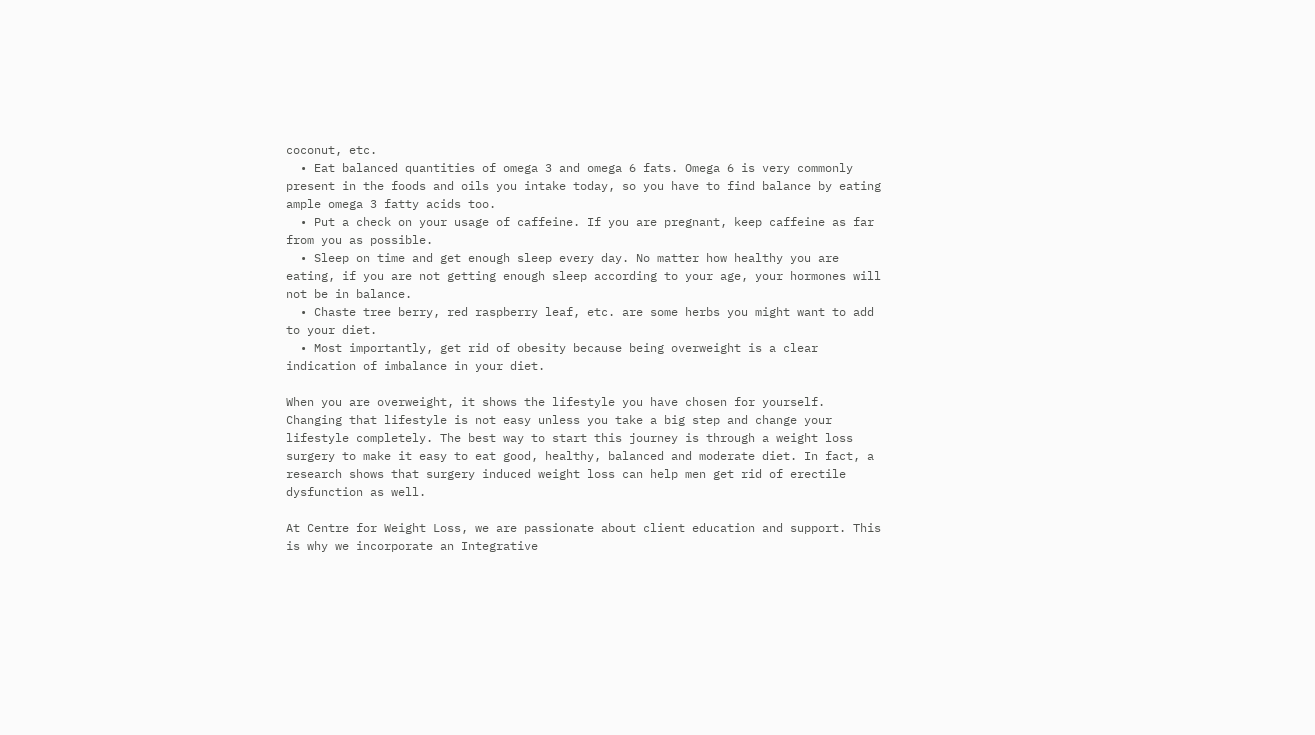coconut, etc.
  • Eat balanced quantities of omega 3 and omega 6 fats. Omega 6 is very commonly present in the foods and oils you intake today, so you have to find balance by eating ample omega 3 fatty acids too.
  • Put a check on your usage of caffeine. If you are pregnant, keep caffeine as far from you as possible.
  • Sleep on time and get enough sleep every day. No matter how healthy you are eating, if you are not getting enough sleep according to your age, your hormones will not be in balance.
  • Chaste tree berry, red raspberry leaf, etc. are some herbs you might want to add to your diet.
  • Most importantly, get rid of obesity because being overweight is a clear indication of imbalance in your diet.

When you are overweight, it shows the lifestyle you have chosen for yourself. Changing that lifestyle is not easy unless you take a big step and change your lifestyle completely. The best way to start this journey is through a weight loss surgery to make it easy to eat good, healthy, balanced and moderate diet. In fact, a research shows that surgery induced weight loss can help men get rid of erectile dysfunction as well.

At Centre for Weight Loss, we are passionate about client education and support. This is why we incorporate an Integrative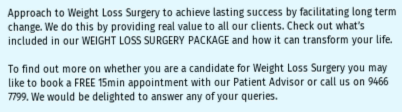Approach to Weight Loss Surgery to achieve lasting success by facilitating long term change. We do this by providing real value to all our clients. Check out what’s included in our WEIGHT LOSS SURGERY PACKAGE and how it can transform your life.

To find out more on whether you are a candidate for Weight Loss Surgery you may like to book a FREE 15min appointment with our Patient Advisor or call us on 9466 7799. We would be delighted to answer any of your queries.